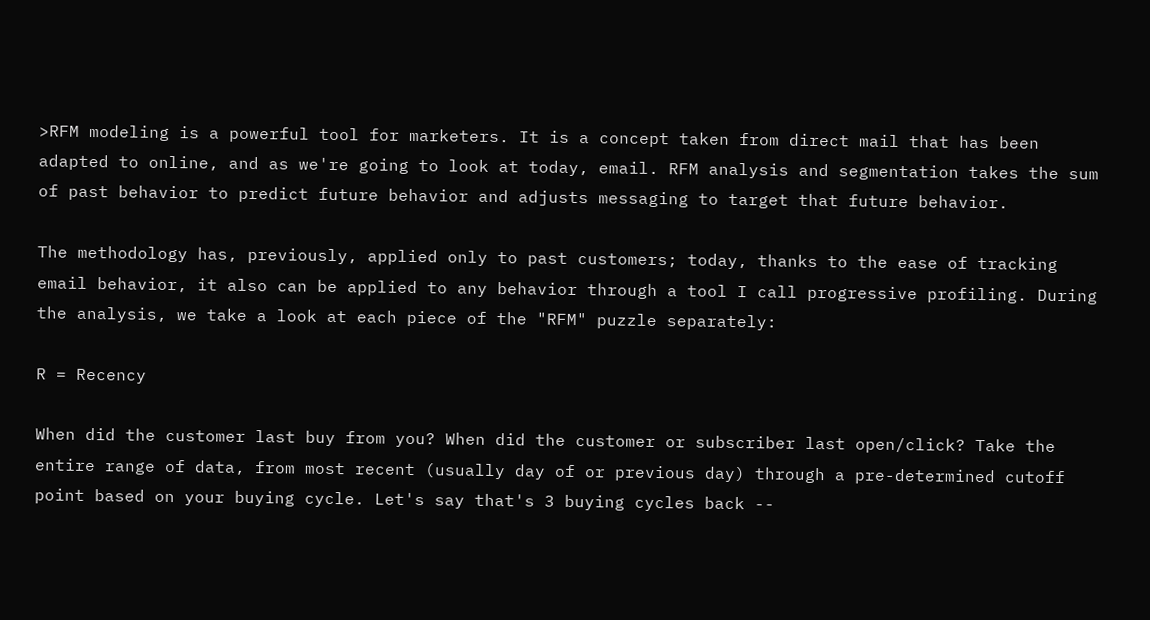>RFM modeling is a powerful tool for marketers. It is a concept taken from direct mail that has been adapted to online, and as we're going to look at today, email. RFM analysis and segmentation takes the sum of past behavior to predict future behavior and adjusts messaging to target that future behavior.

The methodology has, previously, applied only to past customers; today, thanks to the ease of tracking email behavior, it also can be applied to any behavior through a tool I call progressive profiling. During the analysis, we take a look at each piece of the "RFM" puzzle separately:

R = Recency

When did the customer last buy from you? When did the customer or subscriber last open/click? Take the entire range of data, from most recent (usually day of or previous day) through a pre-determined cutoff point based on your buying cycle. Let's say that's 3 buying cycles back --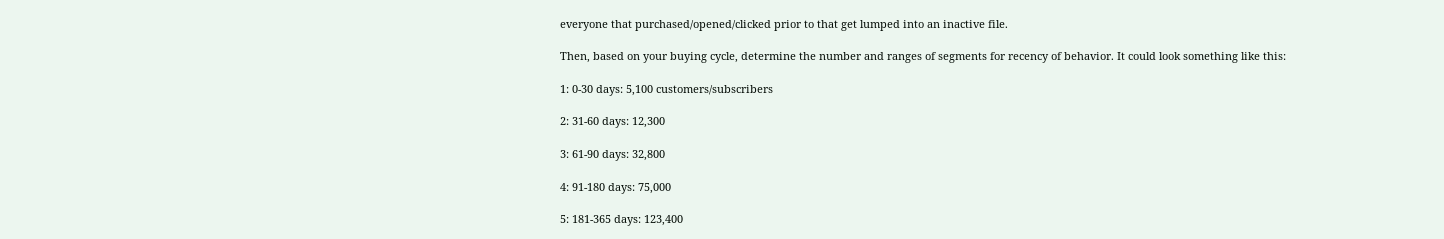everyone that purchased/opened/clicked prior to that get lumped into an inactive file.

Then, based on your buying cycle, determine the number and ranges of segments for recency of behavior. It could look something like this:

1: 0-30 days: 5,100 customers/subscribers

2: 31-60 days: 12,300

3: 61-90 days: 32,800

4: 91-180 days: 75,000

5: 181-365 days: 123,400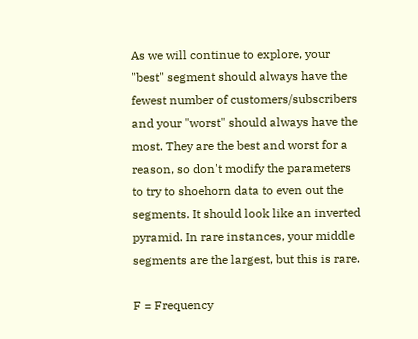As we will continue to explore, your "best" segment should always have the fewest number of customers/subscribers and your "worst" should always have the most. They are the best and worst for a reason, so don't modify the parameters to try to shoehorn data to even out the segments. It should look like an inverted pyramid. In rare instances, your middle segments are the largest, but this is rare.

F = Frequency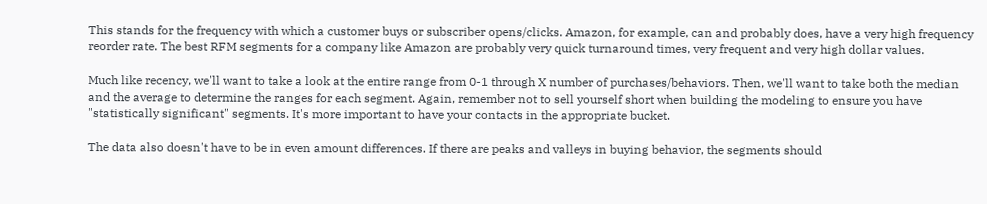This stands for the frequency with which a customer buys or subscriber opens/clicks. Amazon, for example, can and probably does, have a very high frequency reorder rate. The best RFM segments for a company like Amazon are probably very quick turnaround times, very frequent and very high dollar values.

Much like recency, we'll want to take a look at the entire range from 0-1 through X number of purchases/behaviors. Then, we'll want to take both the median and the average to determine the ranges for each segment. Again, remember not to sell yourself short when building the modeling to ensure you have "statistically significant" segments. It's more important to have your contacts in the appropriate bucket.

The data also doesn't have to be in even amount differences. If there are peaks and valleys in buying behavior, the segments should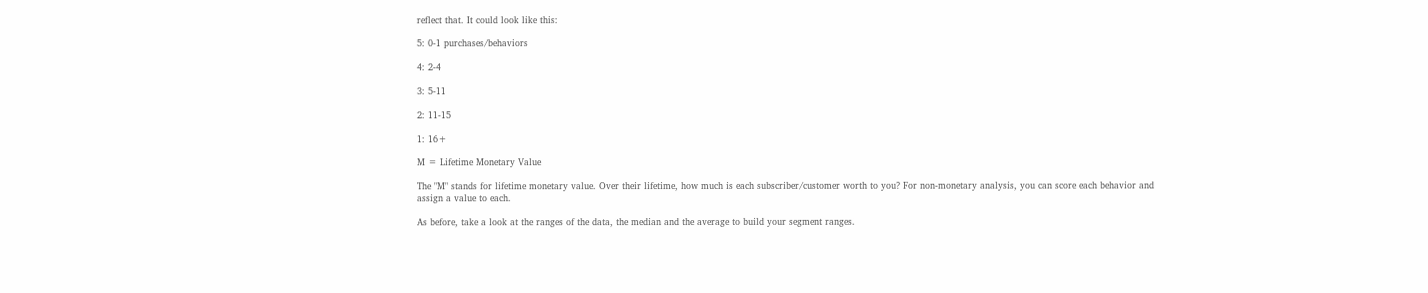reflect that. It could look like this:

5: 0-1 purchases/behaviors

4: 2-4

3: 5-11

2: 11-15

1: 16+

M = Lifetime Monetary Value

The "M" stands for lifetime monetary value. Over their lifetime, how much is each subscriber/customer worth to you? For non-monetary analysis, you can score each behavior and assign a value to each.

As before, take a look at the ranges of the data, the median and the average to build your segment ranges.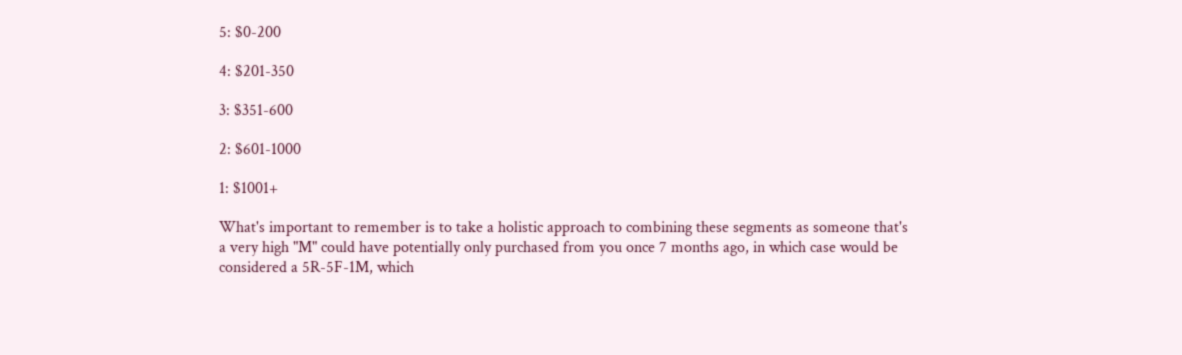5: $0-200

4: $201-350

3: $351-600

2: $601-1000

1: $1001+

What's important to remember is to take a holistic approach to combining these segments as someone that's a very high "M" could have potentially only purchased from you once 7 months ago, in which case would be considered a 5R-5F-1M, which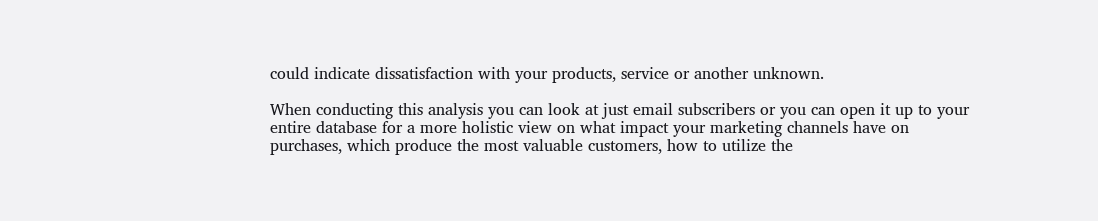could indicate dissatisfaction with your products, service or another unknown.

When conducting this analysis you can look at just email subscribers or you can open it up to your entire database for a more holistic view on what impact your marketing channels have on purchases, which produce the most valuable customers, how to utilize the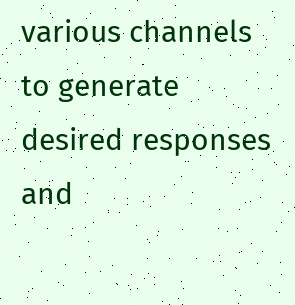various channels to generate desired responses and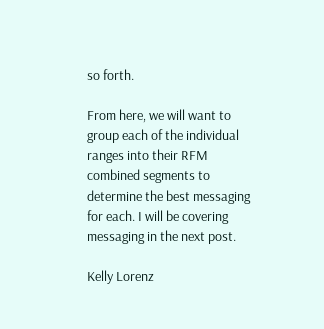so forth.

From here, we will want to group each of the individual ranges into their RFM combined segments to determine the best messaging for each. I will be covering messaging in the next post.

Kelly Lorenz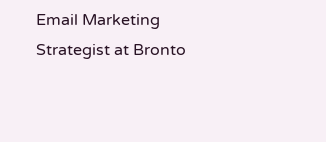Email Marketing Strategist at Bronto